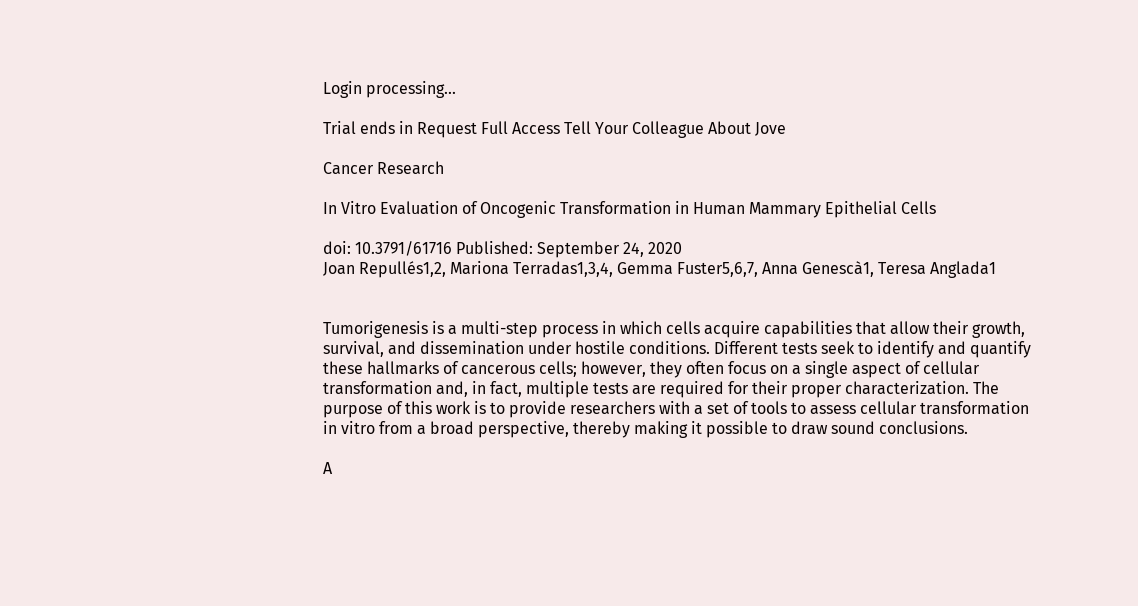Login processing...

Trial ends in Request Full Access Tell Your Colleague About Jove

Cancer Research

In Vitro Evaluation of Oncogenic Transformation in Human Mammary Epithelial Cells

doi: 10.3791/61716 Published: September 24, 2020
Joan Repullés1,2, Mariona Terradas1,3,4, Gemma Fuster5,6,7, Anna Genescà1, Teresa Anglada1


Tumorigenesis is a multi-step process in which cells acquire capabilities that allow their growth, survival, and dissemination under hostile conditions. Different tests seek to identify and quantify these hallmarks of cancerous cells; however, they often focus on a single aspect of cellular transformation and, in fact, multiple tests are required for their proper characterization. The purpose of this work is to provide researchers with a set of tools to assess cellular transformation in vitro from a broad perspective, thereby making it possible to draw sound conclusions.

A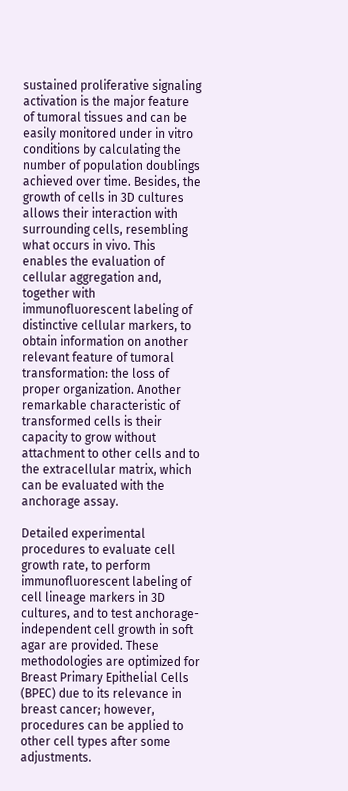sustained proliferative signaling activation is the major feature of tumoral tissues and can be easily monitored under in vitro conditions by calculating the number of population doublings achieved over time. Besides, the growth of cells in 3D cultures allows their interaction with surrounding cells, resembling what occurs in vivo. This enables the evaluation of cellular aggregation and, together with immunofluorescent labeling of distinctive cellular markers, to obtain information on another relevant feature of tumoral transformation: the loss of proper organization. Another remarkable characteristic of transformed cells is their capacity to grow without attachment to other cells and to the extracellular matrix, which can be evaluated with the anchorage assay.

Detailed experimental procedures to evaluate cell growth rate, to perform immunofluorescent labeling of cell lineage markers in 3D cultures, and to test anchorage-independent cell growth in soft agar are provided. These methodologies are optimized for Breast Primary Epithelial Cells (BPEC) due to its relevance in breast cancer; however, procedures can be applied to other cell types after some adjustments.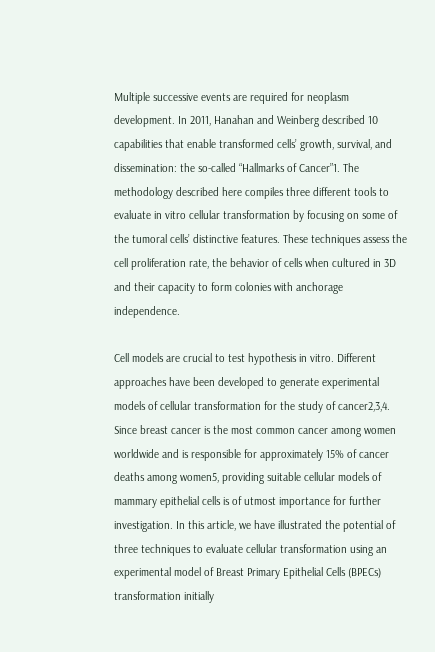Multiple successive events are required for neoplasm development. In 2011, Hanahan and Weinberg described 10 capabilities that enable transformed cells’ growth, survival, and dissemination: the so-called “Hallmarks of Cancer”1. The methodology described here compiles three different tools to evaluate in vitro cellular transformation by focusing on some of the tumoral cells’ distinctive features. These techniques assess the cell proliferation rate, the behavior of cells when cultured in 3D and their capacity to form colonies with anchorage independence.

Cell models are crucial to test hypothesis in vitro. Different approaches have been developed to generate experimental models of cellular transformation for the study of cancer2,3,4. Since breast cancer is the most common cancer among women worldwide and is responsible for approximately 15% of cancer deaths among women5, providing suitable cellular models of mammary epithelial cells is of utmost importance for further investigation. In this article, we have illustrated the potential of three techniques to evaluate cellular transformation using an experimental model of Breast Primary Epithelial Cells (BPECs) transformation initially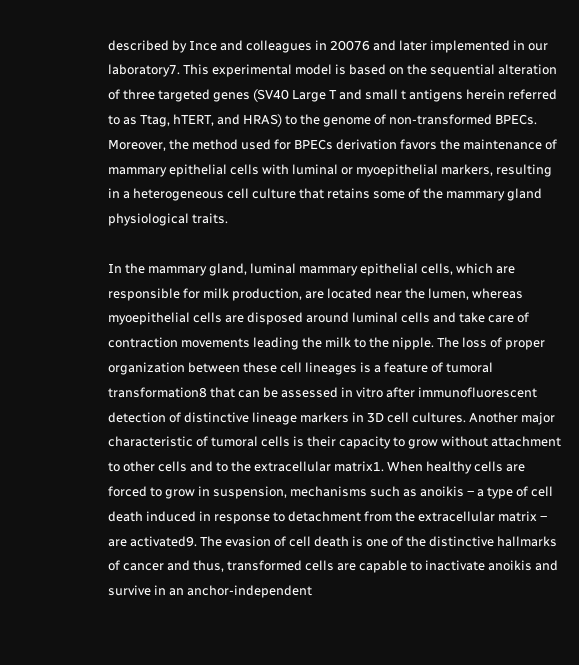described by Ince and colleagues in 20076 and later implemented in our laboratory7. This experimental model is based on the sequential alteration of three targeted genes (SV40 Large T and small t antigens herein referred to as Ttag, hTERT, and HRAS) to the genome of non-transformed BPECs. Moreover, the method used for BPECs derivation favors the maintenance of mammary epithelial cells with luminal or myoepithelial markers, resulting in a heterogeneous cell culture that retains some of the mammary gland physiological traits.

In the mammary gland, luminal mammary epithelial cells, which are responsible for milk production, are located near the lumen, whereas myoepithelial cells are disposed around luminal cells and take care of contraction movements leading the milk to the nipple. The loss of proper organization between these cell lineages is a feature of tumoral transformation8 that can be assessed in vitro after immunofluorescent detection of distinctive lineage markers in 3D cell cultures. Another major characteristic of tumoral cells is their capacity to grow without attachment to other cells and to the extracellular matrix1. When healthy cells are forced to grow in suspension, mechanisms such as anoikis ‒ a type of cell death induced in response to detachment from the extracellular matrix ‒ are activated9. The evasion of cell death is one of the distinctive hallmarks of cancer and thus, transformed cells are capable to inactivate anoikis and survive in an anchor-independent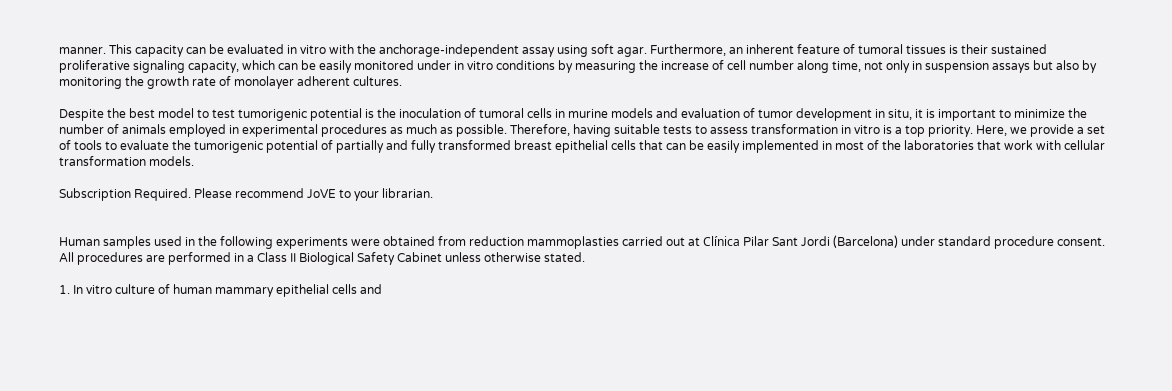manner. This capacity can be evaluated in vitro with the anchorage-independent assay using soft agar. Furthermore, an inherent feature of tumoral tissues is their sustained proliferative signaling capacity, which can be easily monitored under in vitro conditions by measuring the increase of cell number along time, not only in suspension assays but also by monitoring the growth rate of monolayer adherent cultures.

Despite the best model to test tumorigenic potential is the inoculation of tumoral cells in murine models and evaluation of tumor development in situ, it is important to minimize the number of animals employed in experimental procedures as much as possible. Therefore, having suitable tests to assess transformation in vitro is a top priority. Here, we provide a set of tools to evaluate the tumorigenic potential of partially and fully transformed breast epithelial cells that can be easily implemented in most of the laboratories that work with cellular transformation models.

Subscription Required. Please recommend JoVE to your librarian.


Human samples used in the following experiments were obtained from reduction mammoplasties carried out at Clínica Pilar Sant Jordi (Barcelona) under standard procedure consent. All procedures are performed in a Class II Biological Safety Cabinet unless otherwise stated.

1. In vitro culture of human mammary epithelial cells and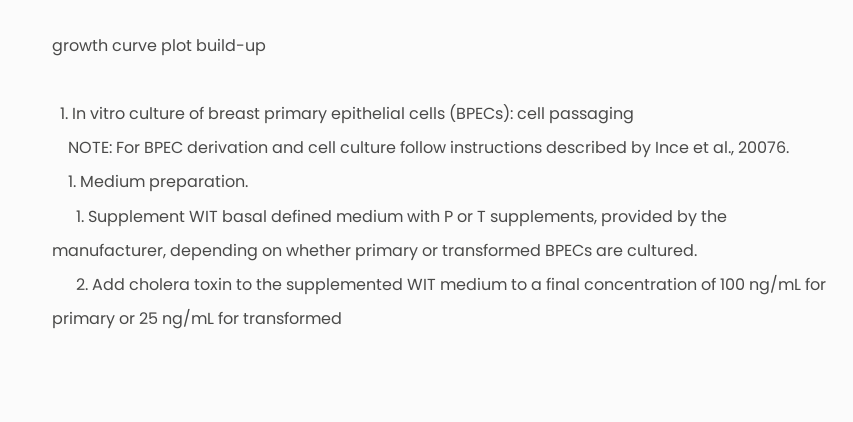growth curve plot build-up

  1. In vitro culture of breast primary epithelial cells (BPECs): cell passaging
    NOTE: For BPEC derivation and cell culture follow instructions described by Ince et al., 20076.
    1. Medium preparation.
      1. Supplement WIT basal defined medium with P or T supplements, provided by the manufacturer, depending on whether primary or transformed BPECs are cultured.
      2. Add cholera toxin to the supplemented WIT medium to a final concentration of 100 ng/mL for primary or 25 ng/mL for transformed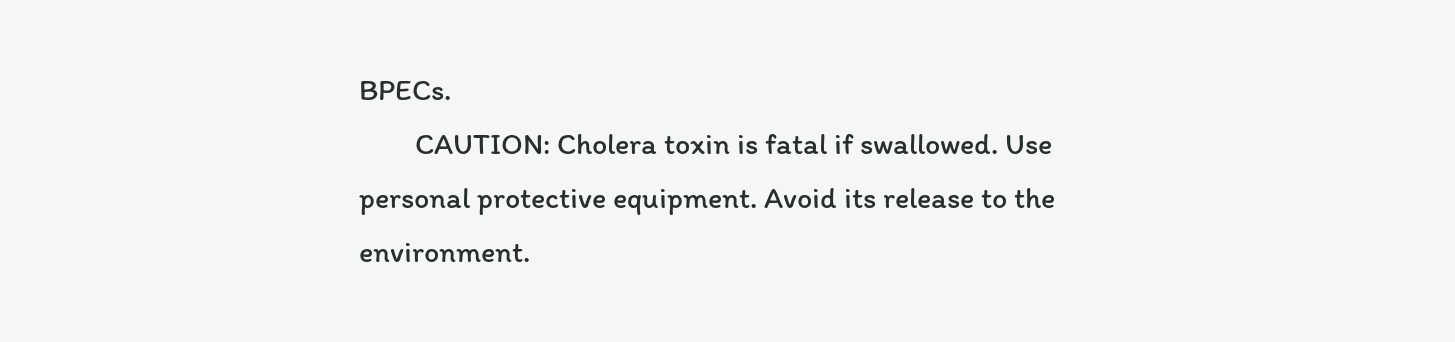BPECs.
        CAUTION: Cholera toxin is fatal if swallowed. Use personal protective equipment. Avoid its release to the environment.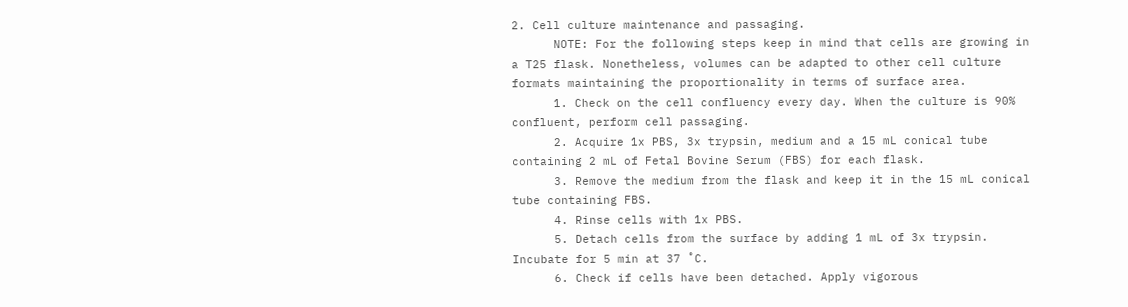2. Cell culture maintenance and passaging.
      NOTE: For the following steps keep in mind that cells are growing in a T25 flask. Nonetheless, volumes can be adapted to other cell culture formats maintaining the proportionality in terms of surface area.
      1. Check on the cell confluency every day. When the culture is 90% confluent, perform cell passaging.
      2. Acquire 1x PBS, 3x trypsin, medium and a 15 mL conical tube containing 2 mL of Fetal Bovine Serum (FBS) for each flask.
      3. Remove the medium from the flask and keep it in the 15 mL conical tube containing FBS.
      4. Rinse cells with 1x PBS.
      5. Detach cells from the surface by adding 1 mL of 3x trypsin. Incubate for 5 min at 37 ˚C.
      6. Check if cells have been detached. Apply vigorous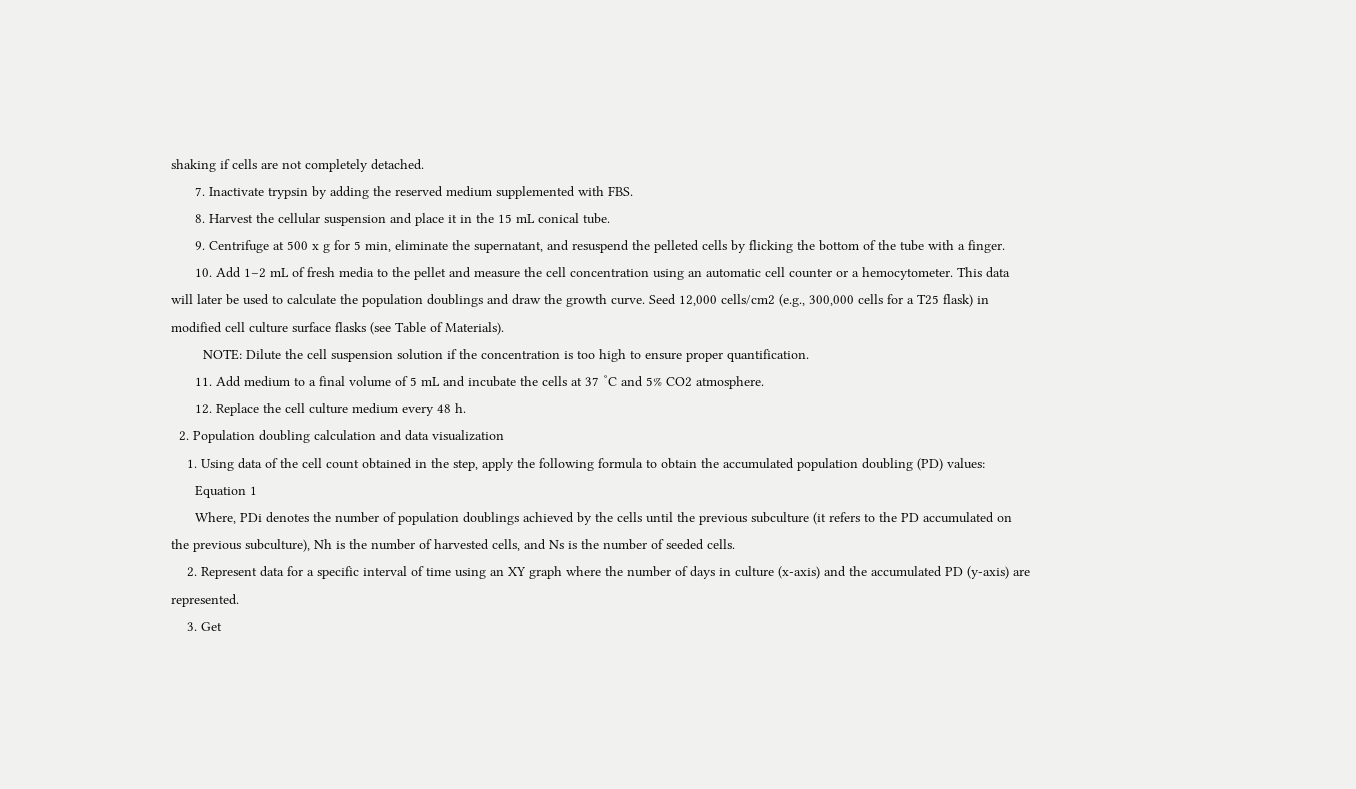shaking if cells are not completely detached.
      7. Inactivate trypsin by adding the reserved medium supplemented with FBS.
      8. Harvest the cellular suspension and place it in the 15 mL conical tube.
      9. Centrifuge at 500 x g for 5 min, eliminate the supernatant, and resuspend the pelleted cells by flicking the bottom of the tube with a finger.
      10. Add 1–2 mL of fresh media to the pellet and measure the cell concentration using an automatic cell counter or a hemocytometer. This data will later be used to calculate the population doublings and draw the growth curve. Seed 12,000 cells/cm2 (e.g., 300,000 cells for a T25 flask) in modified cell culture surface flasks (see Table of Materials).
        NOTE: Dilute the cell suspension solution if the concentration is too high to ensure proper quantification.
      11. Add medium to a final volume of 5 mL and incubate the cells at 37 ˚C and 5% CO2 atmosphere.
      12. Replace the cell culture medium every 48 h.
  2. Population doubling calculation and data visualization
    1. Using data of the cell count obtained in the step, apply the following formula to obtain the accumulated population doubling (PD) values:
      Equation 1
      Where, PDi denotes the number of population doublings achieved by the cells until the previous subculture (it refers to the PD accumulated on the previous subculture), Nh is the number of harvested cells, and Ns is the number of seeded cells.
    2. Represent data for a specific interval of time using an XY graph where the number of days in culture (x-axis) and the accumulated PD (y-axis) are represented.
    3. Get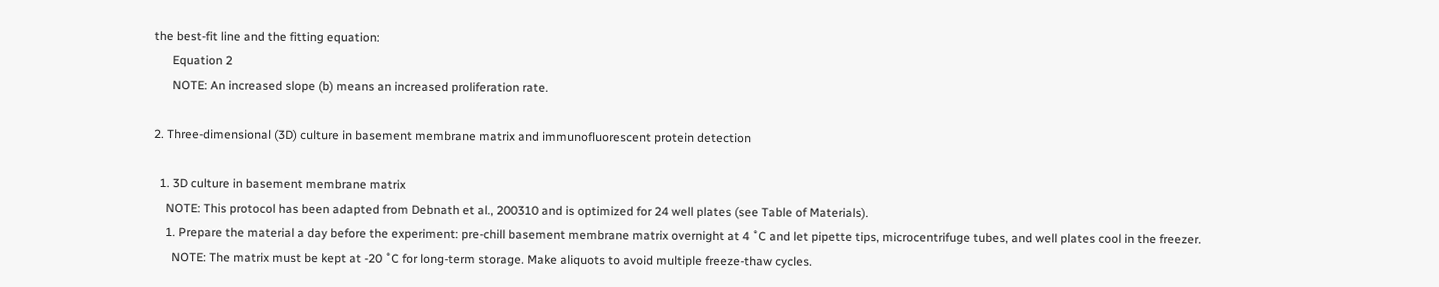the best-fit line and the fitting equation:
      Equation 2
      NOTE: An increased slope (b) means an increased proliferation rate.

2. Three-dimensional (3D) culture in basement membrane matrix and immunofluorescent protein detection

  1. 3D culture in basement membrane matrix
    NOTE: This protocol has been adapted from Debnath et al., 200310 and is optimized for 24 well plates (see Table of Materials).
    1. Prepare the material a day before the experiment: pre-chill basement membrane matrix overnight at 4 ˚C and let pipette tips, microcentrifuge tubes, and well plates cool in the freezer.
      NOTE: The matrix must be kept at -20 ˚C for long-term storage. Make aliquots to avoid multiple freeze-thaw cycles.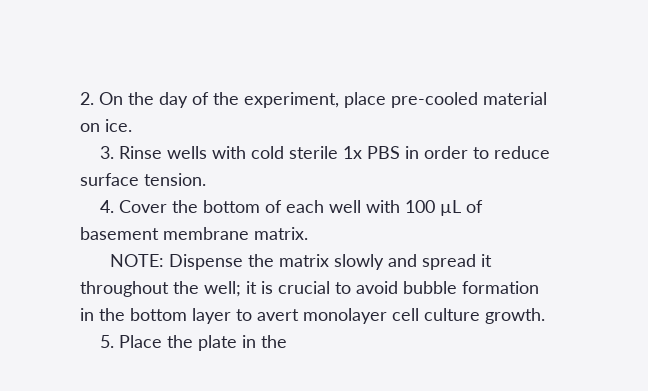2. On the day of the experiment, place pre-cooled material on ice.
    3. Rinse wells with cold sterile 1x PBS in order to reduce surface tension.
    4. Cover the bottom of each well with 100 µL of basement membrane matrix.
      NOTE: Dispense the matrix slowly and spread it throughout the well; it is crucial to avoid bubble formation in the bottom layer to avert monolayer cell culture growth.
    5. Place the plate in the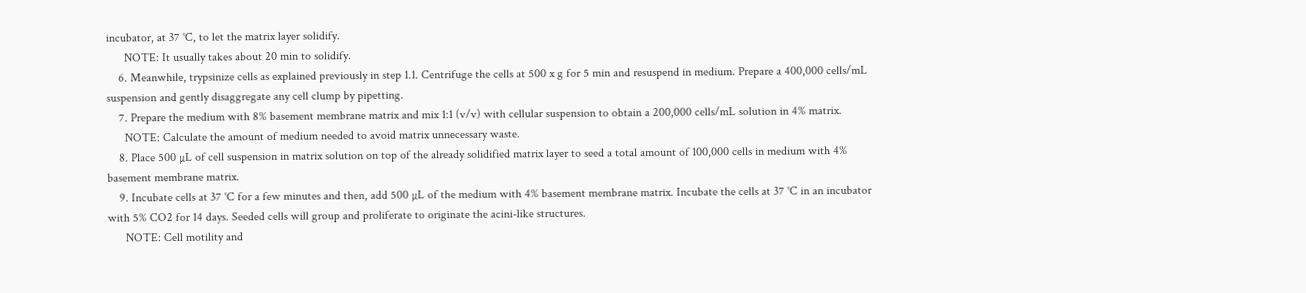incubator, at 37 ˚C, to let the matrix layer solidify.
      NOTE: It usually takes about 20 min to solidify.
    6. Meanwhile, trypsinize cells as explained previously in step 1.1. Centrifuge the cells at 500 x g for 5 min and resuspend in medium. Prepare a 400,000 cells/mL suspension and gently disaggregate any cell clump by pipetting.
    7. Prepare the medium with 8% basement membrane matrix and mix 1:1 (v/v) with cellular suspension to obtain a 200,000 cells/mL solution in 4% matrix.
      NOTE: Calculate the amount of medium needed to avoid matrix unnecessary waste.
    8. Place 500 µL of cell suspension in matrix solution on top of the already solidified matrix layer to seed a total amount of 100,000 cells in medium with 4% basement membrane matrix.
    9. Incubate cells at 37 ˚C for a few minutes and then, add 500 µL of the medium with 4% basement membrane matrix. Incubate the cells at 37 ˚C in an incubator with 5% CO2 for 14 days. Seeded cells will group and proliferate to originate the acini-like structures.
      NOTE: Cell motility and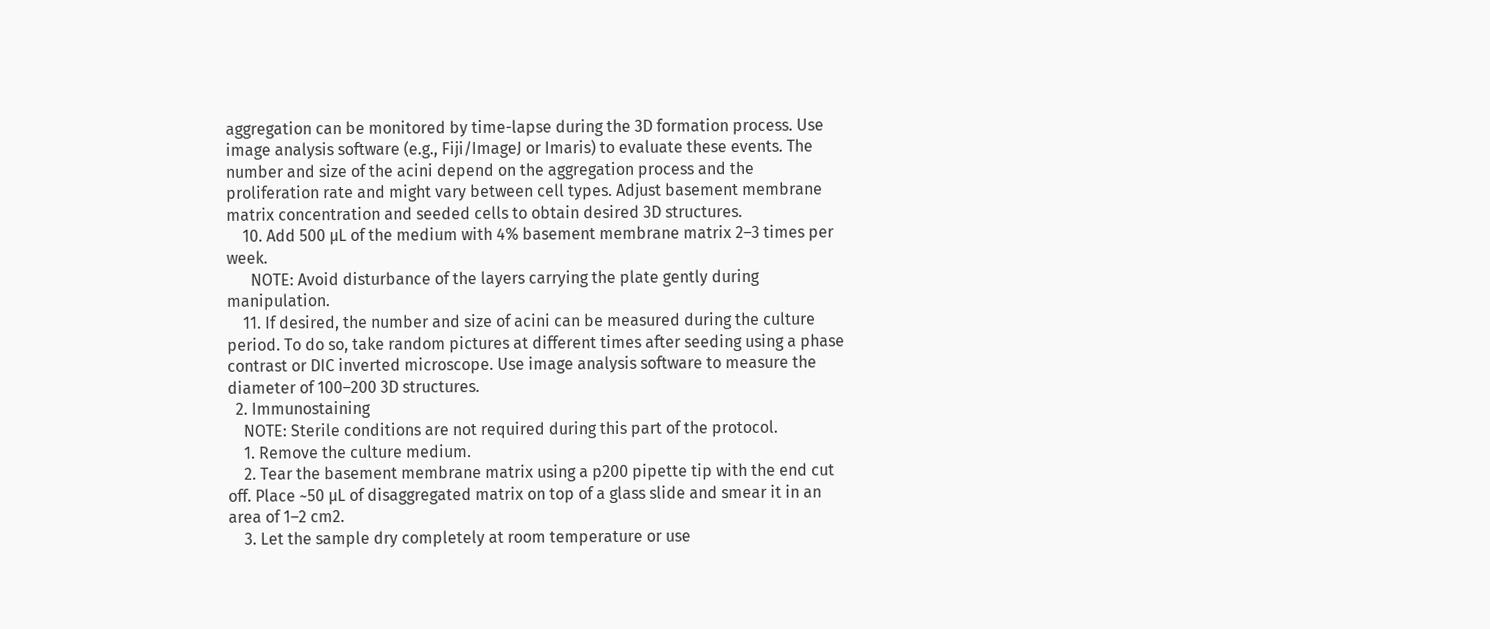aggregation can be monitored by time-lapse during the 3D formation process. Use image analysis software (e.g., Fiji/ImageJ or Imaris) to evaluate these events. The number and size of the acini depend on the aggregation process and the proliferation rate and might vary between cell types. Adjust basement membrane matrix concentration and seeded cells to obtain desired 3D structures.
    10. Add 500 µL of the medium with 4% basement membrane matrix 2–3 times per week.
      NOTE: Avoid disturbance of the layers carrying the plate gently during manipulation.
    11. If desired, the number and size of acini can be measured during the culture period. To do so, take random pictures at different times after seeding using a phase contrast or DIC inverted microscope. Use image analysis software to measure the diameter of 100–200 3D structures.
  2. Immunostaining
    NOTE: Sterile conditions are not required during this part of the protocol.
    1. Remove the culture medium.
    2. Tear the basement membrane matrix using a p200 pipette tip with the end cut off. Place ~50 µL of disaggregated matrix on top of a glass slide and smear it in an area of 1–2 cm2.
    3. Let the sample dry completely at room temperature or use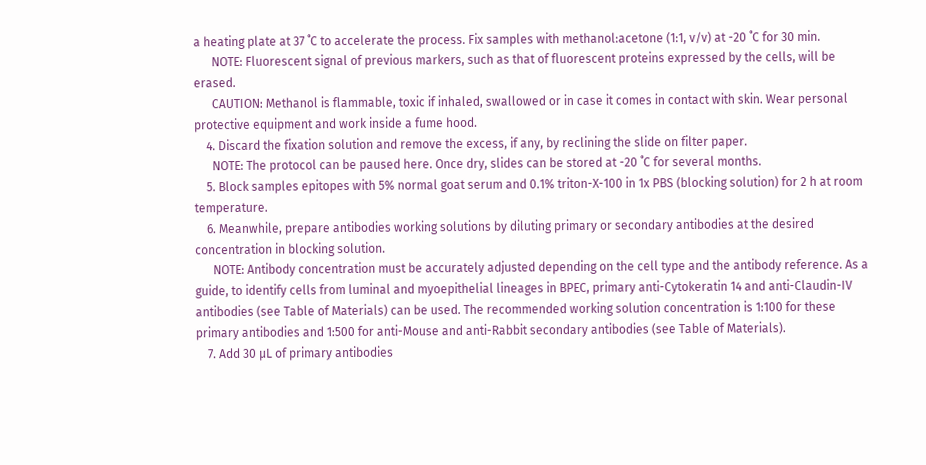a heating plate at 37 ˚C to accelerate the process. Fix samples with methanol:acetone (1:1, v/v) at -20 ˚C for 30 min.
      NOTE: Fluorescent signal of previous markers, such as that of fluorescent proteins expressed by the cells, will be erased.
      CAUTION: Methanol is flammable, toxic if inhaled, swallowed or in case it comes in contact with skin. Wear personal protective equipment and work inside a fume hood.
    4. Discard the fixation solution and remove the excess, if any, by reclining the slide on filter paper.
      NOTE: The protocol can be paused here. Once dry, slides can be stored at -20 ˚C for several months.
    5. Block samples epitopes with 5% normal goat serum and 0.1% triton-X-100 in 1x PBS (blocking solution) for 2 h at room temperature.
    6. Meanwhile, prepare antibodies working solutions by diluting primary or secondary antibodies at the desired concentration in blocking solution.
      NOTE: Antibody concentration must be accurately adjusted depending on the cell type and the antibody reference. As a guide, to identify cells from luminal and myoepithelial lineages in BPEC, primary anti-Cytokeratin 14 and anti-Claudin-IV antibodies (see Table of Materials) can be used. The recommended working solution concentration is 1:100 for these primary antibodies and 1:500 for anti-Mouse and anti-Rabbit secondary antibodies (see Table of Materials).
    7. Add 30 µL of primary antibodies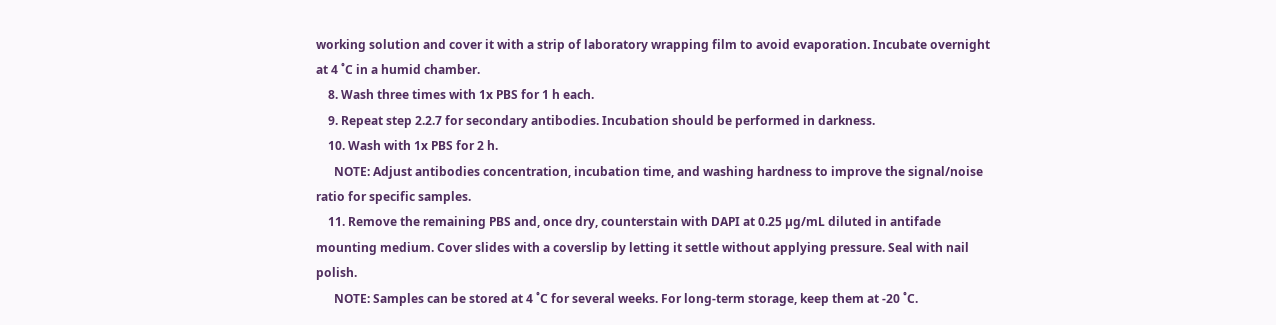working solution and cover it with a strip of laboratory wrapping film to avoid evaporation. Incubate overnight at 4 ˚C in a humid chamber.
    8. Wash three times with 1x PBS for 1 h each.
    9. Repeat step 2.2.7 for secondary antibodies. Incubation should be performed in darkness.
    10. Wash with 1x PBS for 2 h.
      NOTE: Adjust antibodies concentration, incubation time, and washing hardness to improve the signal/noise ratio for specific samples.
    11. Remove the remaining PBS and, once dry, counterstain with DAPI at 0.25 µg/mL diluted in antifade mounting medium. Cover slides with a coverslip by letting it settle without applying pressure. Seal with nail polish.
      NOTE: Samples can be stored at 4 ˚C for several weeks. For long-term storage, keep them at -20 ˚C.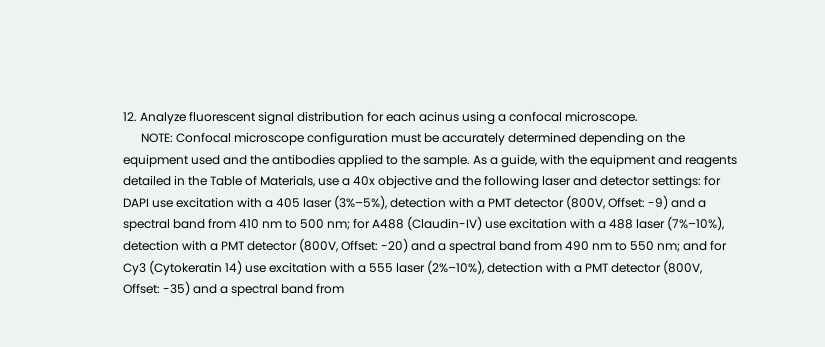12. Analyze fluorescent signal distribution for each acinus using a confocal microscope.
      NOTE: Confocal microscope configuration must be accurately determined depending on the equipment used and the antibodies applied to the sample. As a guide, with the equipment and reagents detailed in the Table of Materials, use a 40x objective and the following laser and detector settings: for DAPI use excitation with a 405 laser (3%–5%), detection with a PMT detector (800V, Offset: -9) and a spectral band from 410 nm to 500 nm; for A488 (Claudin-IV) use excitation with a 488 laser (7%–10%), detection with a PMT detector (800V, Offset: -20) and a spectral band from 490 nm to 550 nm; and for Cy3 (Cytokeratin 14) use excitation with a 555 laser (2%–10%), detection with a PMT detector (800V, Offset: -35) and a spectral band from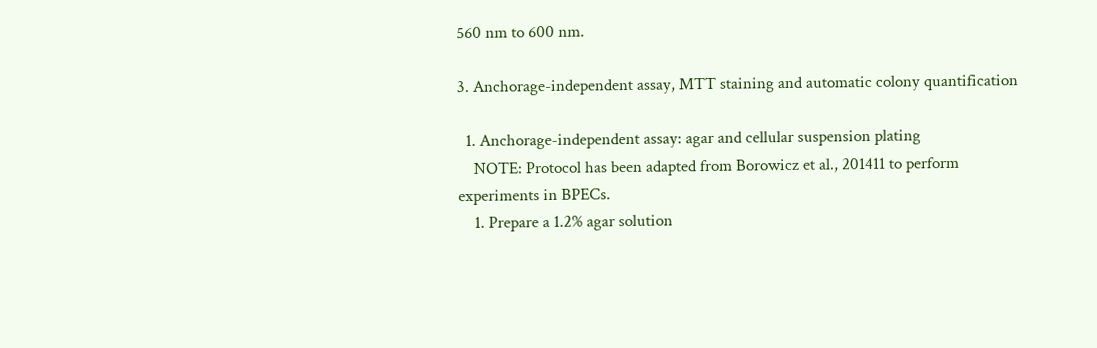560 nm to 600 nm.

3. Anchorage-independent assay, MTT staining and automatic colony quantification

  1. Anchorage-independent assay: agar and cellular suspension plating
    NOTE: Protocol has been adapted from Borowicz et al., 201411 to perform experiments in BPECs.
    1. Prepare a 1.2% agar solution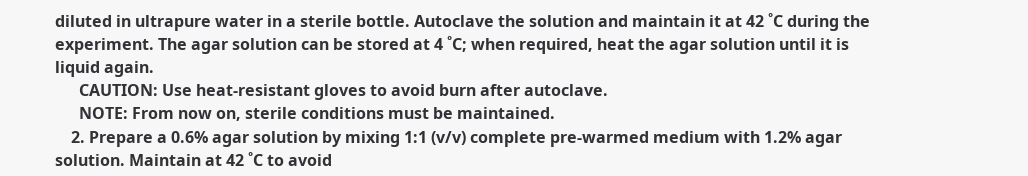diluted in ultrapure water in a sterile bottle. Autoclave the solution and maintain it at 42 ˚C during the experiment. The agar solution can be stored at 4 ˚C; when required, heat the agar solution until it is liquid again.
      CAUTION: Use heat-resistant gloves to avoid burn after autoclave.
      NOTE: From now on, sterile conditions must be maintained.
    2. Prepare a 0.6% agar solution by mixing 1:1 (v/v) complete pre-warmed medium with 1.2% agar solution. Maintain at 42 ˚C to avoid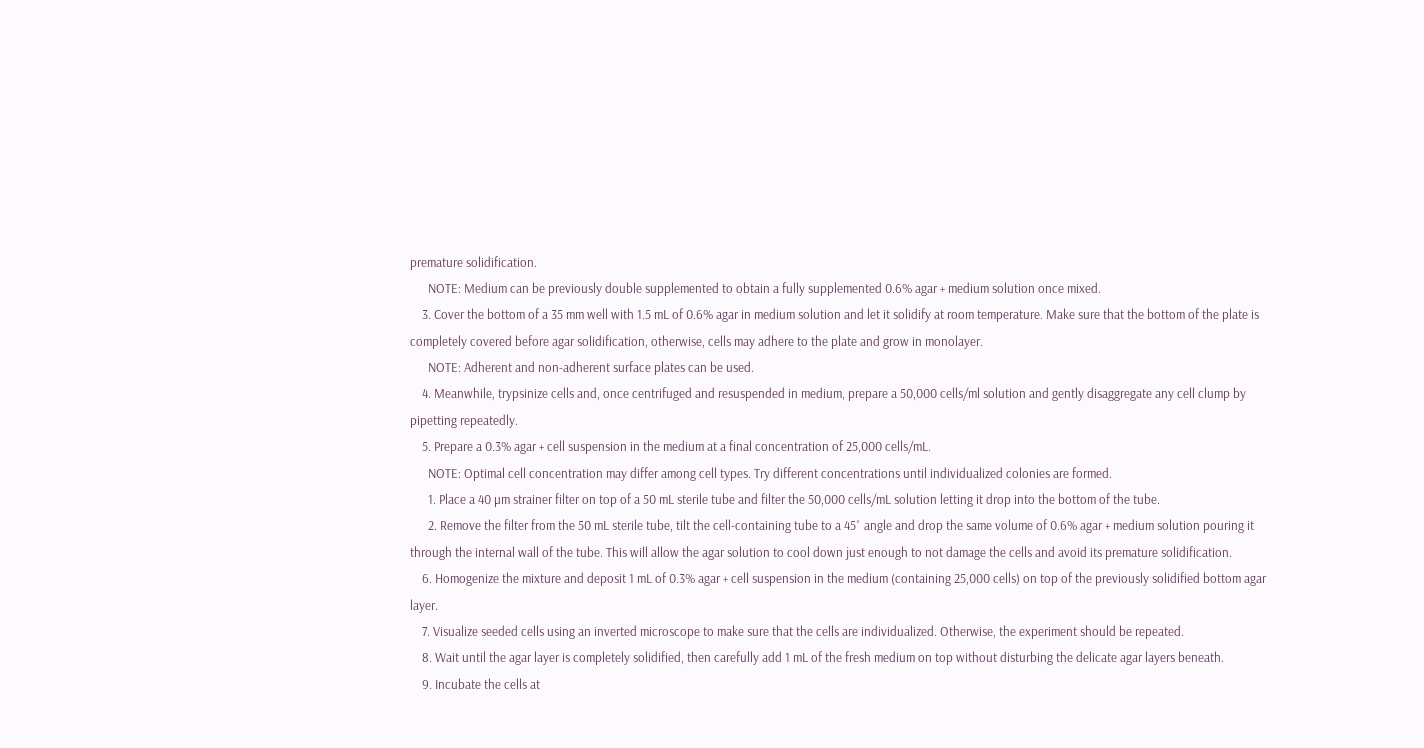premature solidification.
      NOTE: Medium can be previously double supplemented to obtain a fully supplemented 0.6% agar + medium solution once mixed.
    3. Cover the bottom of a 35 mm well with 1.5 mL of 0.6% agar in medium solution and let it solidify at room temperature. Make sure that the bottom of the plate is completely covered before agar solidification, otherwise, cells may adhere to the plate and grow in monolayer.
      NOTE: Adherent and non-adherent surface plates can be used.
    4. Meanwhile, trypsinize cells and, once centrifuged and resuspended in medium, prepare a 50,000 cells/ml solution and gently disaggregate any cell clump by pipetting repeatedly.
    5. Prepare a 0.3% agar + cell suspension in the medium at a final concentration of 25,000 cells/mL.
      NOTE: Optimal cell concentration may differ among cell types. Try different concentrations until individualized colonies are formed.
      1. Place a 40 µm strainer filter on top of a 50 mL sterile tube and filter the 50,000 cells/mL solution letting it drop into the bottom of the tube.
      2. Remove the filter from the 50 mL sterile tube, tilt the cell-containing tube to a 45˚ angle and drop the same volume of 0.6% agar + medium solution pouring it through the internal wall of the tube. This will allow the agar solution to cool down just enough to not damage the cells and avoid its premature solidification.
    6. Homogenize the mixture and deposit 1 mL of 0.3% agar + cell suspension in the medium (containing 25,000 cells) on top of the previously solidified bottom agar layer.
    7. Visualize seeded cells using an inverted microscope to make sure that the cells are individualized. Otherwise, the experiment should be repeated.
    8. Wait until the agar layer is completely solidified, then carefully add 1 mL of the fresh medium on top without disturbing the delicate agar layers beneath.
    9. Incubate the cells at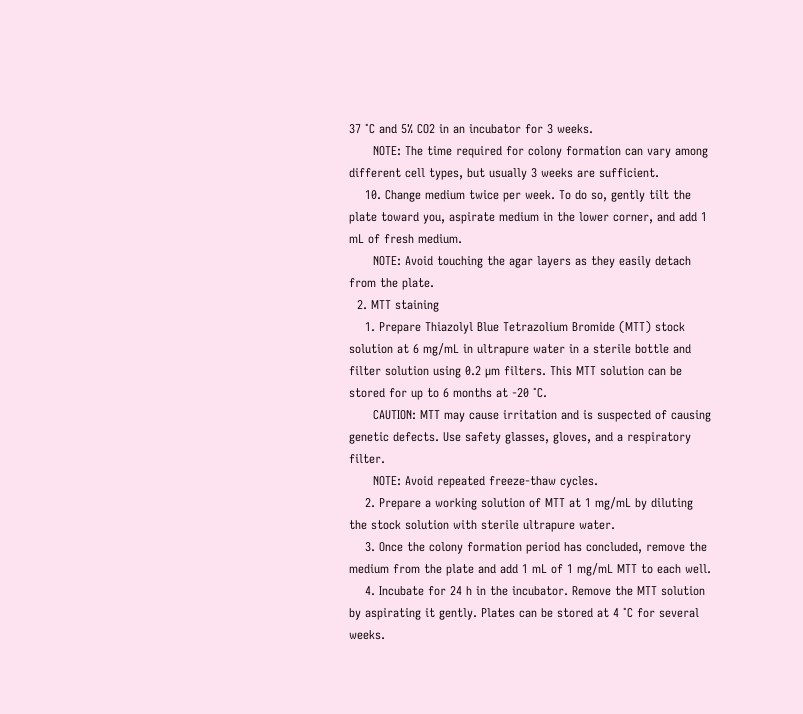37 ˚C and 5% CO2 in an incubator for 3 weeks.
      NOTE: The time required for colony formation can vary among different cell types, but usually 3 weeks are sufficient.
    10. Change medium twice per week. To do so, gently tilt the plate toward you, aspirate medium in the lower corner, and add 1 mL of fresh medium.
      NOTE: Avoid touching the agar layers as they easily detach from the plate.
  2. MTT staining
    1. Prepare Thiazolyl Blue Tetrazolium Bromide (MTT) stock solution at 6 mg/mL in ultrapure water in a sterile bottle and filter solution using 0.2 µm filters. This MTT solution can be stored for up to 6 months at -20 ˚C.
      CAUTION: MTT may cause irritation and is suspected of causing genetic defects. Use safety glasses, gloves, and a respiratory filter.
      NOTE: Avoid repeated freeze-thaw cycles.
    2. Prepare a working solution of MTT at 1 mg/mL by diluting the stock solution with sterile ultrapure water.
    3. Once the colony formation period has concluded, remove the medium from the plate and add 1 mL of 1 mg/mL MTT to each well.
    4. Incubate for 24 h in the incubator. Remove the MTT solution by aspirating it gently. Plates can be stored at 4 ˚C for several weeks.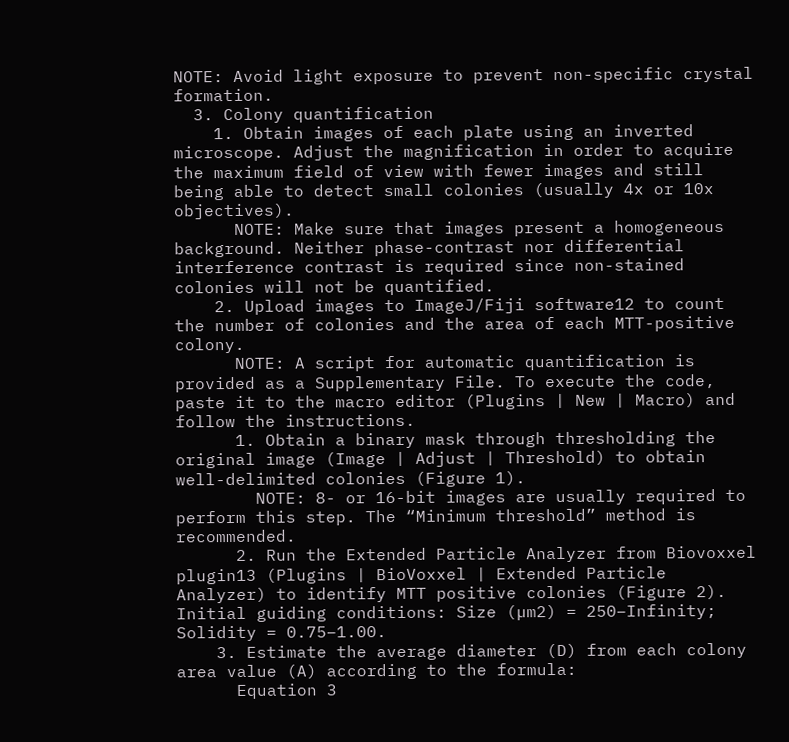NOTE: Avoid light exposure to prevent non-specific crystal formation.
  3. Colony quantification
    1. Obtain images of each plate using an inverted microscope. Adjust the magnification in order to acquire the maximum field of view with fewer images and still being able to detect small colonies (usually 4x or 10x objectives).
      NOTE: Make sure that images present a homogeneous background. Neither phase-contrast nor differential interference contrast is required since non-stained colonies will not be quantified.
    2. Upload images to ImageJ/Fiji software12 to count the number of colonies and the area of each MTT-positive colony.
      NOTE: A script for automatic quantification is provided as a Supplementary File. To execute the code, paste it to the macro editor (Plugins | New | Macro) and follow the instructions.
      1. Obtain a binary mask through thresholding the original image (Image | Adjust | Threshold) to obtain well-delimited colonies (Figure 1).
        NOTE: 8- or 16-bit images are usually required to perform this step. The “Minimum threshold” method is recommended.
      2. Run the Extended Particle Analyzer from Biovoxxel plugin13 (Plugins | BioVoxxel | Extended Particle Analyzer) to identify MTT positive colonies (Figure 2). Initial guiding conditions: Size (µm2) = 250–Infinity; Solidity = 0.75–1.00.
    3. Estimate the average diameter (D) from each colony area value (A) according to the formula:
      Equation 3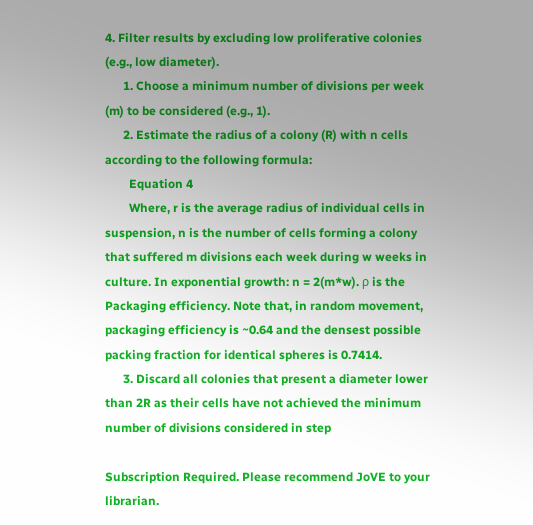4. Filter results by excluding low proliferative colonies (e.g., low diameter).
      1. Choose a minimum number of divisions per week (m) to be considered (e.g., 1).
      2. Estimate the radius of a colony (R) with n cells according to the following formula:
        Equation 4
        Where, r is the average radius of individual cells in suspension, n is the number of cells forming a colony that suffered m divisions each week during w weeks in culture. In exponential growth: n = 2(m*w). ρ is the Packaging efficiency. Note that, in random movement, packaging efficiency is ~0.64 and the densest possible packing fraction for identical spheres is 0.7414.
      3. Discard all colonies that present a diameter lower than 2R as their cells have not achieved the minimum number of divisions considered in step

Subscription Required. Please recommend JoVE to your librarian.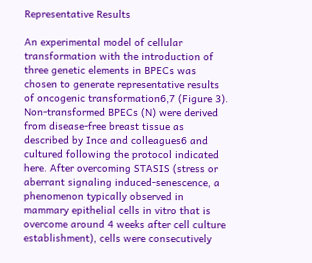Representative Results

An experimental model of cellular transformation with the introduction of three genetic elements in BPECs was chosen to generate representative results of oncogenic transformation6,7 (Figure 3). Non-transformed BPECs (N) were derived from disease-free breast tissue as described by Ince and colleagues6 and cultured following the protocol indicated here. After overcoming STASIS (stress or aberrant signaling induced-senescence, a phenomenon typically observed in mammary epithelial cells in vitro that is overcome around 4 weeks after cell culture establishment), cells were consecutively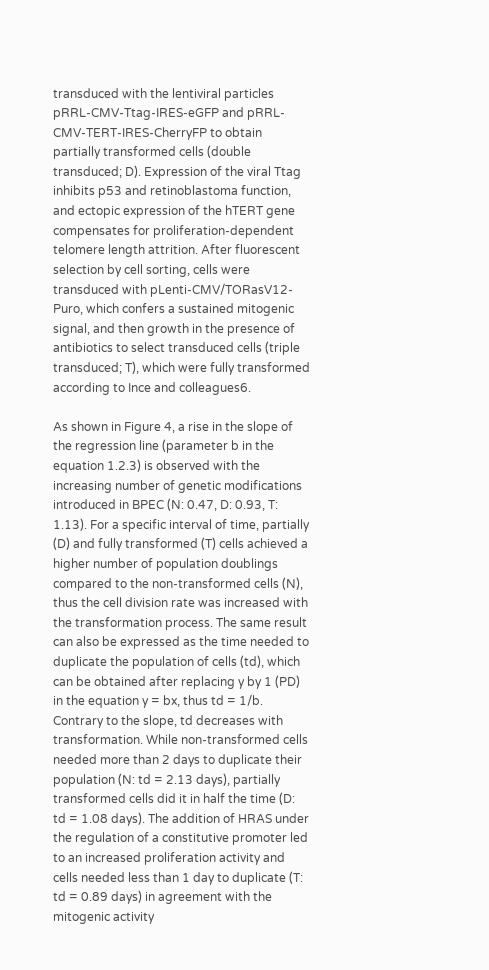transduced with the lentiviral particles pRRL-CMV-Ttag-IRES-eGFP and pRRL-CMV-TERT-IRES-CherryFP to obtain partially transformed cells (double transduced; D). Expression of the viral Ttag inhibits p53 and retinoblastoma function, and ectopic expression of the hTERT gene compensates for proliferation-dependent telomere length attrition. After fluorescent selection by cell sorting, cells were transduced with pLenti-CMV/TORasV12-Puro, which confers a sustained mitogenic signal, and then growth in the presence of antibiotics to select transduced cells (triple transduced; T), which were fully transformed according to Ince and colleagues6.

As shown in Figure 4, a rise in the slope of the regression line (parameter b in the equation 1.2.3) is observed with the increasing number of genetic modifications introduced in BPEC (N: 0.47, D: 0.93, T: 1.13). For a specific interval of time, partially (D) and fully transformed (T) cells achieved a higher number of population doublings compared to the non-transformed cells (N), thus the cell division rate was increased with the transformation process. The same result can also be expressed as the time needed to duplicate the population of cells (td), which can be obtained after replacing y by 1 (PD) in the equation y = bx, thus td = 1/b. Contrary to the slope, td decreases with transformation. While non-transformed cells needed more than 2 days to duplicate their population (N: td = 2.13 days), partially transformed cells did it in half the time (D: td = 1.08 days). The addition of HRAS under the regulation of a constitutive promoter led to an increased proliferation activity and cells needed less than 1 day to duplicate (T: td = 0.89 days) in agreement with the mitogenic activity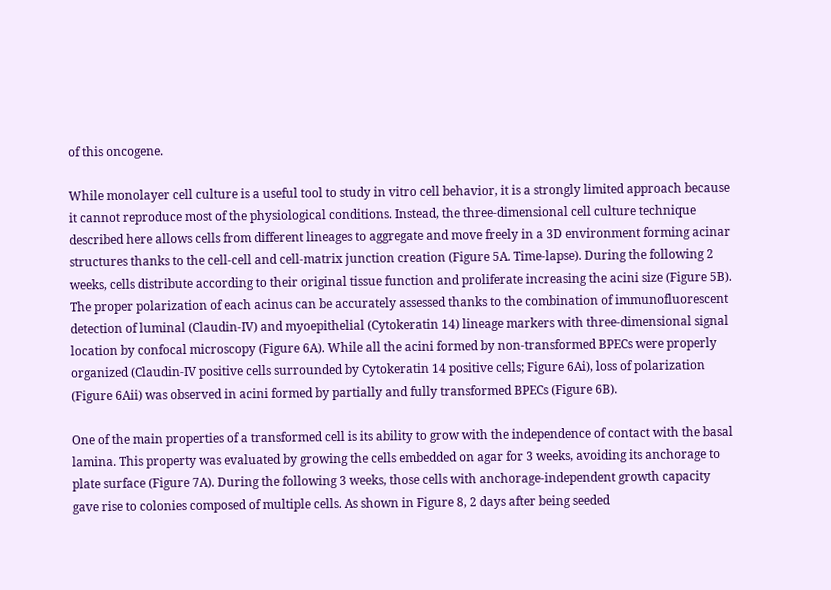of this oncogene.

While monolayer cell culture is a useful tool to study in vitro cell behavior, it is a strongly limited approach because it cannot reproduce most of the physiological conditions. Instead, the three-dimensional cell culture technique described here allows cells from different lineages to aggregate and move freely in a 3D environment forming acinar structures thanks to the cell-cell and cell-matrix junction creation (Figure 5A. Time-lapse). During the following 2 weeks, cells distribute according to their original tissue function and proliferate increasing the acini size (Figure 5B). The proper polarization of each acinus can be accurately assessed thanks to the combination of immunofluorescent detection of luminal (Claudin-IV) and myoepithelial (Cytokeratin 14) lineage markers with three-dimensional signal location by confocal microscopy (Figure 6A). While all the acini formed by non-transformed BPECs were properly organized (Claudin-IV positive cells surrounded by Cytokeratin 14 positive cells; Figure 6Ai), loss of polarization (Figure 6Aii) was observed in acini formed by partially and fully transformed BPECs (Figure 6B).

One of the main properties of a transformed cell is its ability to grow with the independence of contact with the basal lamina. This property was evaluated by growing the cells embedded on agar for 3 weeks, avoiding its anchorage to plate surface (Figure 7A). During the following 3 weeks, those cells with anchorage-independent growth capacity gave rise to colonies composed of multiple cells. As shown in Figure 8, 2 days after being seeded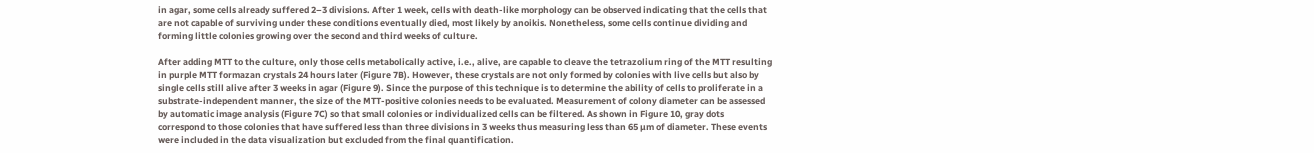in agar, some cells already suffered 2–3 divisions. After 1 week, cells with death-like morphology can be observed indicating that the cells that are not capable of surviving under these conditions eventually died, most likely by anoikis. Nonetheless, some cells continue dividing and forming little colonies growing over the second and third weeks of culture.

After adding MTT to the culture, only those cells metabolically active, i.e., alive, are capable to cleave the tetrazolium ring of the MTT resulting in purple MTT formazan crystals 24 hours later (Figure 7B). However, these crystals are not only formed by colonies with live cells but also by single cells still alive after 3 weeks in agar (Figure 9). Since the purpose of this technique is to determine the ability of cells to proliferate in a substrate-independent manner, the size of the MTT-positive colonies needs to be evaluated. Measurement of colony diameter can be assessed by automatic image analysis (Figure 7C) so that small colonies or individualized cells can be filtered. As shown in Figure 10, gray dots correspond to those colonies that have suffered less than three divisions in 3 weeks thus measuring less than 65 µm of diameter. These events were included in the data visualization but excluded from the final quantification.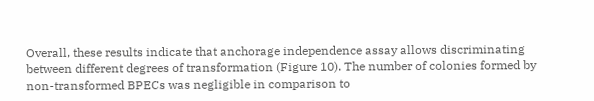Overall, these results indicate that anchorage independence assay allows discriminating between different degrees of transformation (Figure 10). The number of colonies formed by non-transformed BPECs was negligible in comparison to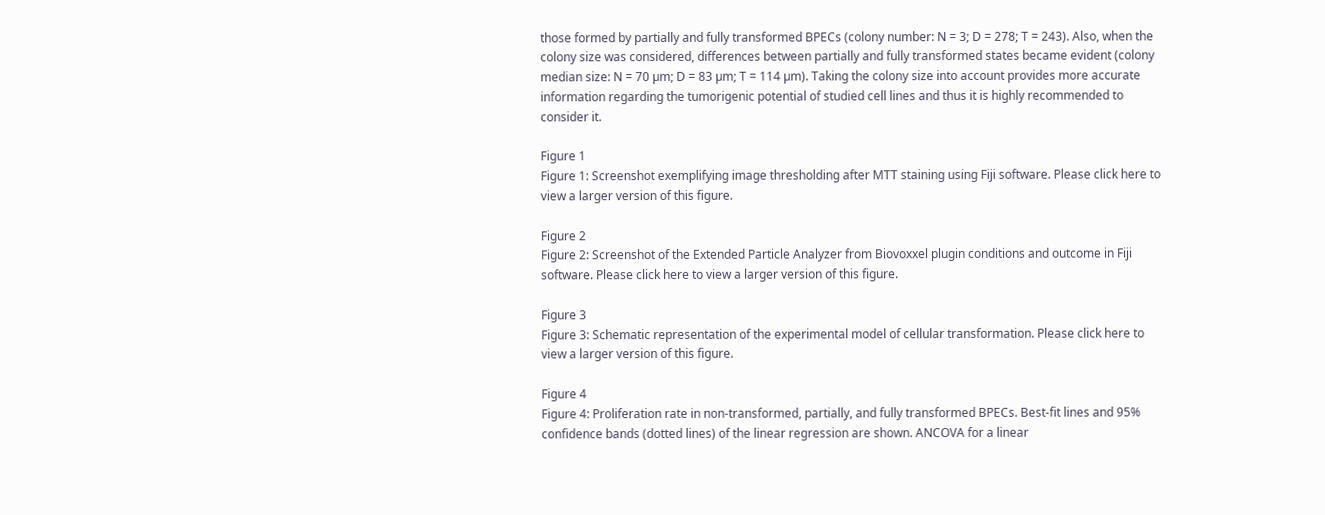those formed by partially and fully transformed BPECs (colony number: N = 3; D = 278; T = 243). Also, when the colony size was considered, differences between partially and fully transformed states became evident (colony median size: N = 70 µm; D = 83 µm; T = 114 µm). Taking the colony size into account provides more accurate information regarding the tumorigenic potential of studied cell lines and thus it is highly recommended to consider it.

Figure 1
Figure 1: Screenshot exemplifying image thresholding after MTT staining using Fiji software. Please click here to view a larger version of this figure.

Figure 2
Figure 2: Screenshot of the Extended Particle Analyzer from Biovoxxel plugin conditions and outcome in Fiji software. Please click here to view a larger version of this figure.

Figure 3
Figure 3: Schematic representation of the experimental model of cellular transformation. Please click here to view a larger version of this figure.

Figure 4
Figure 4: Proliferation rate in non-transformed, partially, and fully transformed BPECs. Best-fit lines and 95% confidence bands (dotted lines) of the linear regression are shown. ANCOVA for a linear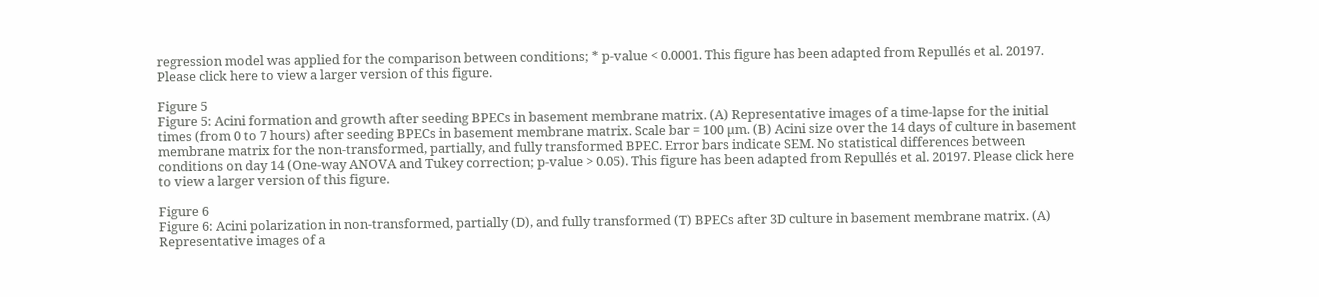regression model was applied for the comparison between conditions; * p-value < 0.0001. This figure has been adapted from Repullés et al. 20197. Please click here to view a larger version of this figure.

Figure 5
Figure 5: Acini formation and growth after seeding BPECs in basement membrane matrix. (A) Representative images of a time-lapse for the initial times (from 0 to 7 hours) after seeding BPECs in basement membrane matrix. Scale bar = 100 µm. (B) Acini size over the 14 days of culture in basement membrane matrix for the non-transformed, partially, and fully transformed BPEC. Error bars indicate SEM. No statistical differences between conditions on day 14 (One-way ANOVA and Tukey correction; p-value > 0.05). This figure has been adapted from Repullés et al. 20197. Please click here to view a larger version of this figure.

Figure 6
Figure 6: Acini polarization in non-transformed, partially (D), and fully transformed (T) BPECs after 3D culture in basement membrane matrix. (A) Representative images of a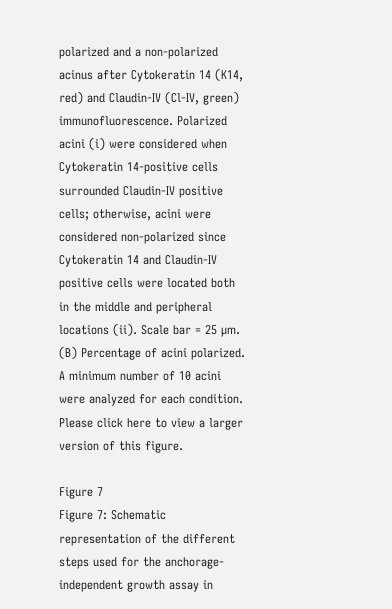polarized and a non-polarized acinus after Cytokeratin 14 (K14, red) and Claudin-IV (Cl-IV, green) immunofluorescence. Polarized acini (i) were considered when Cytokeratin 14-positive cells surrounded Claudin-IV positive cells; otherwise, acini were considered non-polarized since Cytokeratin 14 and Claudin-IV positive cells were located both in the middle and peripheral locations (ii). Scale bar = 25 µm. (B) Percentage of acini polarized. A minimum number of 10 acini were analyzed for each condition. Please click here to view a larger version of this figure.

Figure 7
Figure 7: Schematic representation of the different steps used for the anchorage-independent growth assay in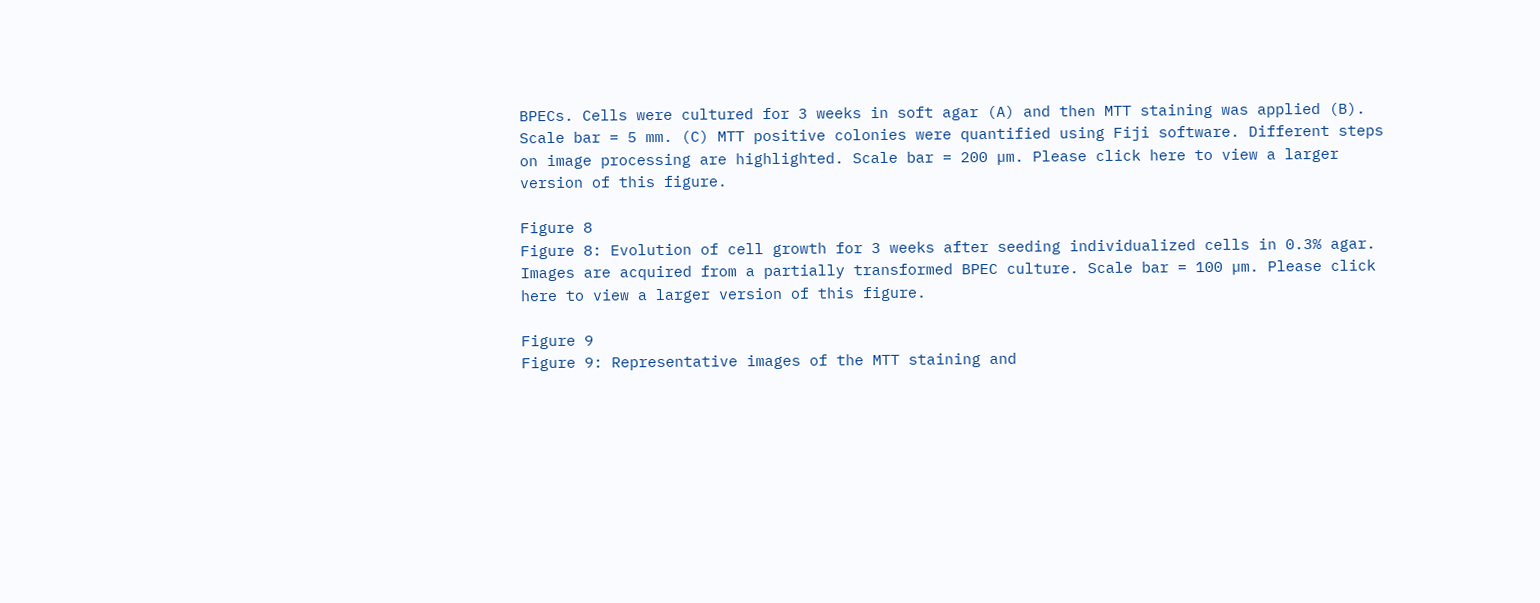BPECs. Cells were cultured for 3 weeks in soft agar (A) and then MTT staining was applied (B). Scale bar = 5 mm. (C) MTT positive colonies were quantified using Fiji software. Different steps on image processing are highlighted. Scale bar = 200 µm. Please click here to view a larger version of this figure.

Figure 8
Figure 8: Evolution of cell growth for 3 weeks after seeding individualized cells in 0.3% agar. Images are acquired from a partially transformed BPEC culture. Scale bar = 100 µm. Please click here to view a larger version of this figure.

Figure 9
Figure 9: Representative images of the MTT staining and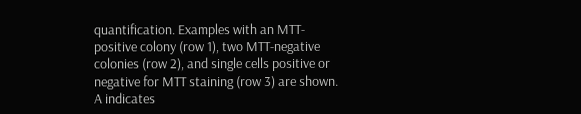quantification. Examples with an MTT-positive colony (row 1), two MTT-negative colonies (row 2), and single cells positive or negative for MTT staining (row 3) are shown. A indicates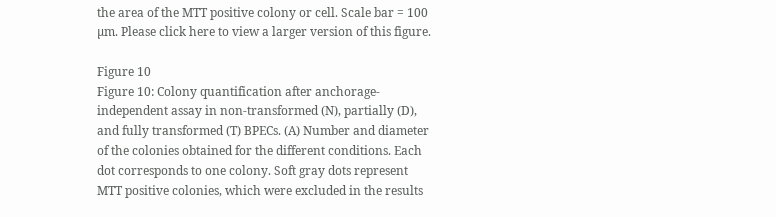the area of the MTT positive colony or cell. Scale bar = 100 µm. Please click here to view a larger version of this figure.

Figure 10
Figure 10: Colony quantification after anchorage-independent assay in non-transformed (N), partially (D), and fully transformed (T) BPECs. (A) Number and diameter of the colonies obtained for the different conditions. Each dot corresponds to one colony. Soft gray dots represent MTT positive colonies, which were excluded in the results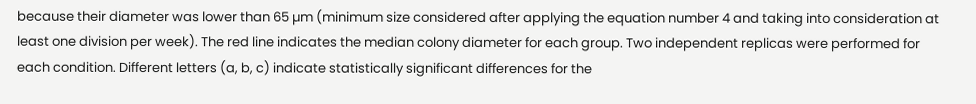because their diameter was lower than 65 µm (minimum size considered after applying the equation number 4 and taking into consideration at least one division per week). The red line indicates the median colony diameter for each group. Two independent replicas were performed for each condition. Different letters (a, b, c) indicate statistically significant differences for the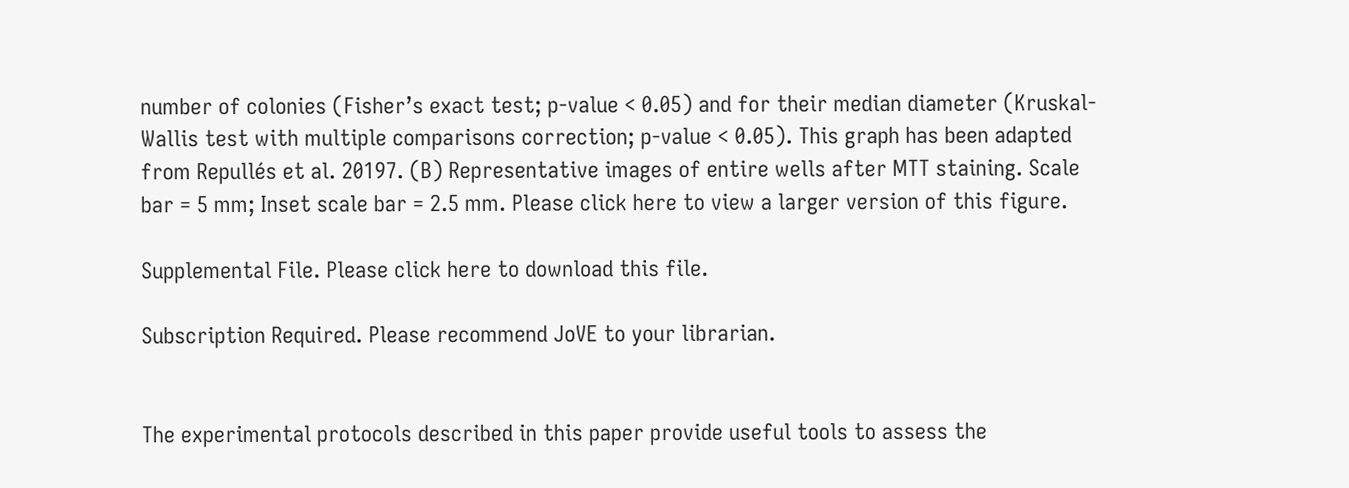number of colonies (Fisher’s exact test; p-value < 0.05) and for their median diameter (Kruskal-Wallis test with multiple comparisons correction; p-value < 0.05). This graph has been adapted from Repullés et al. 20197. (B) Representative images of entire wells after MTT staining. Scale bar = 5 mm; Inset scale bar = 2.5 mm. Please click here to view a larger version of this figure.

Supplemental File. Please click here to download this file.

Subscription Required. Please recommend JoVE to your librarian.


The experimental protocols described in this paper provide useful tools to assess the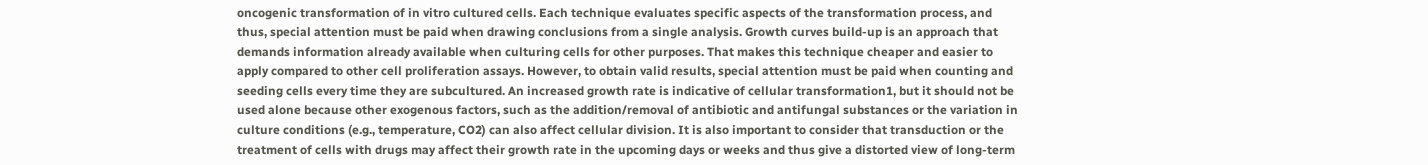oncogenic transformation of in vitro cultured cells. Each technique evaluates specific aspects of the transformation process, and thus, special attention must be paid when drawing conclusions from a single analysis. Growth curves build-up is an approach that demands information already available when culturing cells for other purposes. That makes this technique cheaper and easier to apply compared to other cell proliferation assays. However, to obtain valid results, special attention must be paid when counting and seeding cells every time they are subcultured. An increased growth rate is indicative of cellular transformation1, but it should not be used alone because other exogenous factors, such as the addition/removal of antibiotic and antifungal substances or the variation in culture conditions (e.g., temperature, CO2) can also affect cellular division. It is also important to consider that transduction or the treatment of cells with drugs may affect their growth rate in the upcoming days or weeks and thus give a distorted view of long-term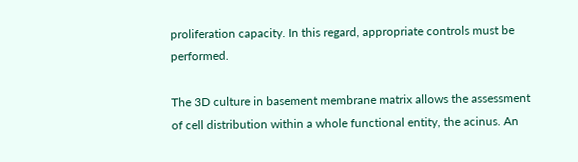proliferation capacity. In this regard, appropriate controls must be performed.

The 3D culture in basement membrane matrix allows the assessment of cell distribution within a whole functional entity, the acinus. An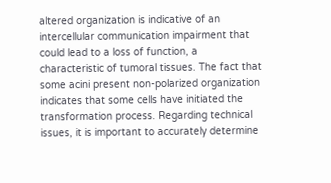altered organization is indicative of an intercellular communication impairment that could lead to a loss of function, a characteristic of tumoral tissues. The fact that some acini present non-polarized organization indicates that some cells have initiated the transformation process. Regarding technical issues, it is important to accurately determine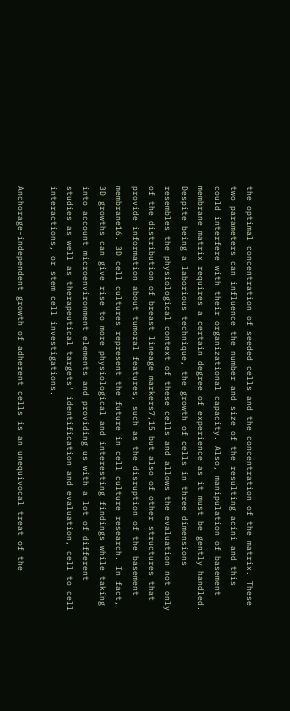the optimal concentration of seeded cells and the concentration of the matrix. These two parameters can influence the number and size of the resulting acini and this could interfere with their organizational capacity. Also, manipulation of basement membrane matrix requires a certain degree of experience as it must be gently handled. Despite being a laborious technique, the growth of cells in three dimensions resembles the physiological context of these cells and allows the evaluation not only of the distribution of breast lineage markers7,15 but also of other structures that provide information about tumoral features, such as the disruption of the basement membrane16. 3D cell cultures represent the future in cell culture research. In fact, 3D growths can give rise to more physiological and interesting findings while taking into account microenvironment elements and providing us with a lot of different studies as well as therapeutical targets' identification and evaluation, cell to cell interactions, or stem cell investigations.

Anchorage-independent growth of adherent cells is an unequivocal treat of the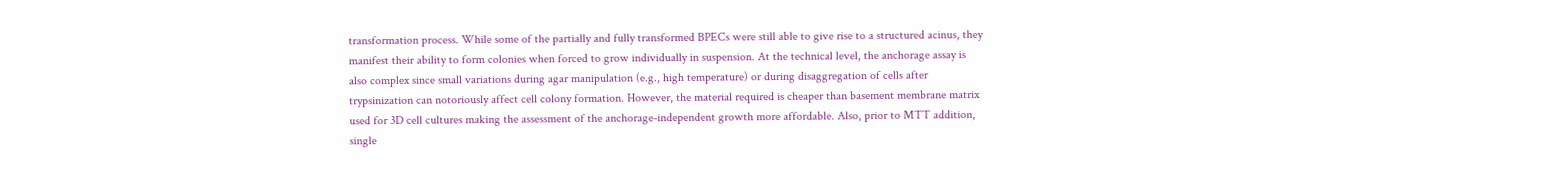transformation process. While some of the partially and fully transformed BPECs were still able to give rise to a structured acinus, they manifest their ability to form colonies when forced to grow individually in suspension. At the technical level, the anchorage assay is also complex since small variations during agar manipulation (e.g., high temperature) or during disaggregation of cells after trypsinization can notoriously affect cell colony formation. However, the material required is cheaper than basement membrane matrix used for 3D cell cultures making the assessment of the anchorage-independent growth more affordable. Also, prior to MTT addition, single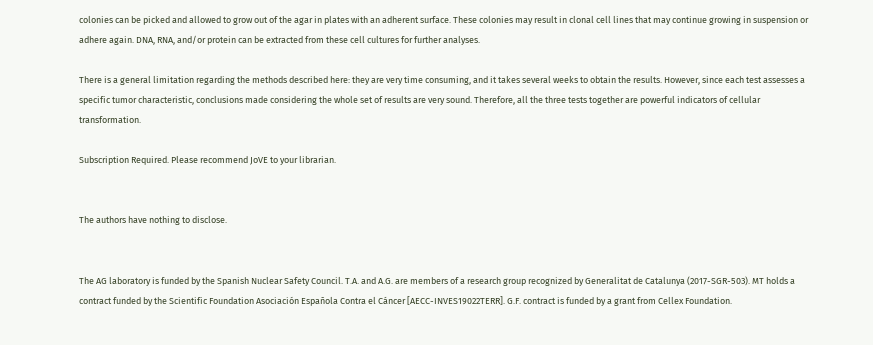colonies can be picked and allowed to grow out of the agar in plates with an adherent surface. These colonies may result in clonal cell lines that may continue growing in suspension or adhere again. DNA, RNA, and/or protein can be extracted from these cell cultures for further analyses.

There is a general limitation regarding the methods described here: they are very time consuming, and it takes several weeks to obtain the results. However, since each test assesses a specific tumor characteristic, conclusions made considering the whole set of results are very sound. Therefore, all the three tests together are powerful indicators of cellular transformation.

Subscription Required. Please recommend JoVE to your librarian.


The authors have nothing to disclose.


The AG laboratory is funded by the Spanish Nuclear Safety Council. T.A. and A.G. are members of a research group recognized by Generalitat de Catalunya (2017-SGR-503). MT holds a contract funded by the Scientific Foundation Asociación Española Contra el Cáncer [AECC-INVES19022TERR]. G.F. contract is funded by a grant from Cellex Foundation.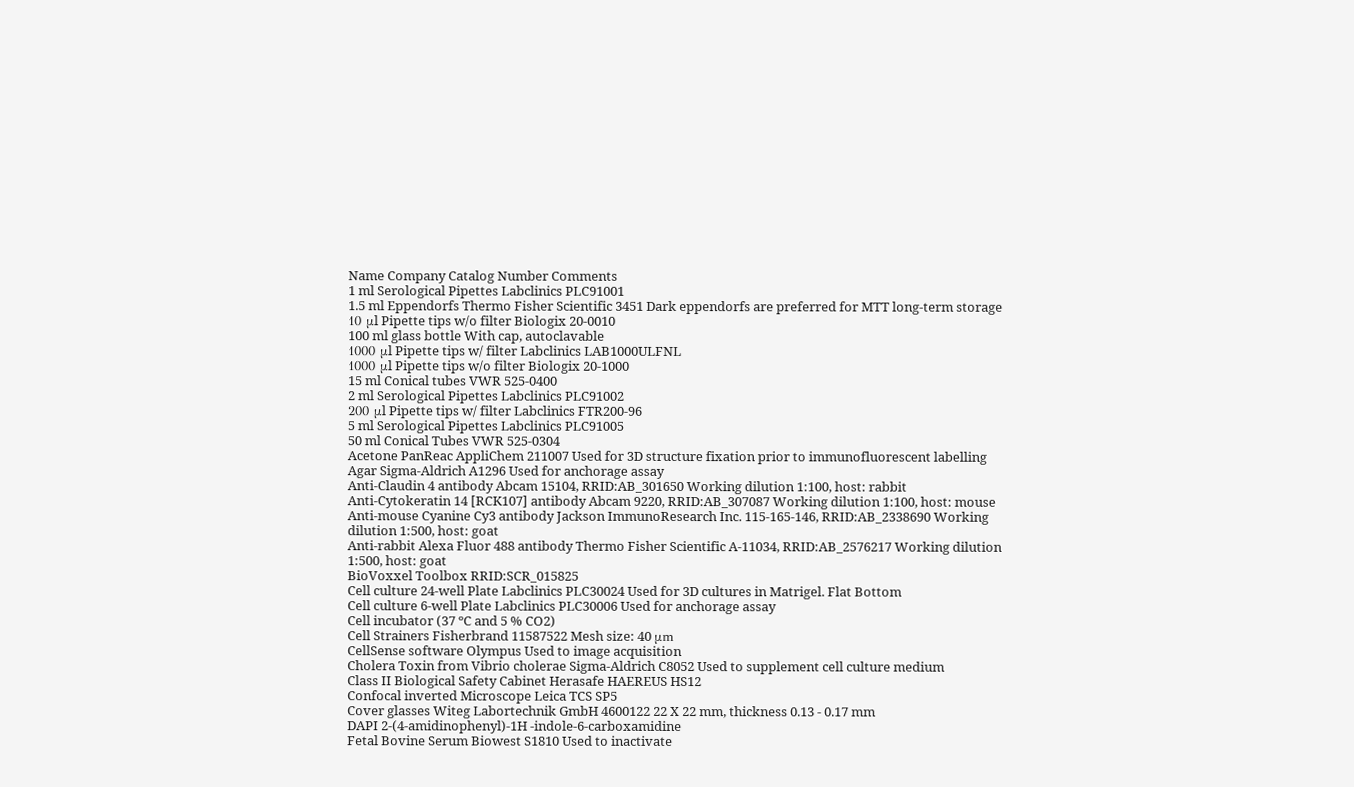Name Company Catalog Number Comments
1 ml Serological Pipettes Labclinics PLC91001
1.5 ml Eppendorfs Thermo Fisher Scientific 3451 Dark eppendorfs are preferred for MTT long-term storage
10 μl Pipette tips w/o filter Biologix 20-0010
100 ml glass bottle With cap, autoclavable
1000 μl Pipette tips w/ filter Labclinics LAB1000ULFNL
1000 μl Pipette tips w/o filter Biologix 20-1000
15 ml Conical tubes VWR 525-0400
2 ml Serological Pipettes Labclinics PLC91002
200 μl Pipette tips w/ filter Labclinics FTR200-96
5 ml Serological Pipettes Labclinics PLC91005
50 ml Conical Tubes VWR 525-0304
Acetone PanReac AppliChem 211007 Used for 3D structure fixation prior to immunofluorescent labelling
Agar Sigma-Aldrich A1296 Used for anchorage assay
Anti-Claudin 4 antibody Abcam 15104, RRID:AB_301650 Working dilution 1:100, host: rabbit
Anti-Cytokeratin 14 [RCK107] antibody Abcam 9220, RRID:AB_307087 Working dilution 1:100, host: mouse
Anti-mouse Cyanine Cy3 antibody Jackson ImmunoResearch Inc. 115-165-146, RRID:AB_2338690 Working dilution 1:500, host: goat
Anti-rabbit Alexa Fluor 488 antibody Thermo Fisher Scientific A-11034, RRID:AB_2576217 Working dilution 1:500, host: goat
BioVoxxel Toolbox RRID:SCR_015825
Cell culture 24-well Plate Labclinics PLC30024 Used for 3D cultures in Matrigel. Flat Bottom
Cell culture 6-well Plate Labclinics PLC30006 Used for anchorage assay
Cell incubator (37 ºC and 5 % CO2)
Cell Strainers Fisherbrand 11587522 Mesh size: 40 μm
CellSense software Olympus Used to image acquisition
Cholera Toxin from Vibrio cholerae Sigma-Aldrich C8052 Used to supplement cell culture medium
Class II Biological Safety Cabinet Herasafe HAEREUS HS12
Confocal inverted Microscope Leica TCS SP5
Cover glasses Witeg Labortechnik GmbH 4600122 22 X 22 mm, thickness 0.13 - 0.17 mm
DAPI 2-(4-amidinophenyl)-1H -indole-6-carboxamidine
Fetal Bovine Serum Biowest S1810 Used to inactivate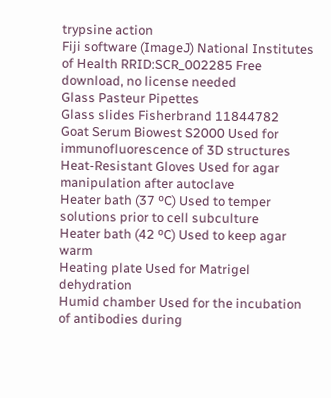trypsine action
Fiji software (ImageJ) National Institutes of Health RRID:SCR_002285 Free download, no license needed
Glass Pasteur Pipettes
Glass slides Fisherbrand 11844782
Goat Serum Biowest S2000 Used for immunofluorescence of 3D structures
Heat-Resistant Gloves Used for agar manipulation after autoclave
Heater bath (37 ºC) Used to temper solutions prior to cell subculture
Heater bath (42 ºC) Used to keep agar warm
Heating plate Used for Matrigel dehydration
Humid chamber Used for the incubation of antibodies during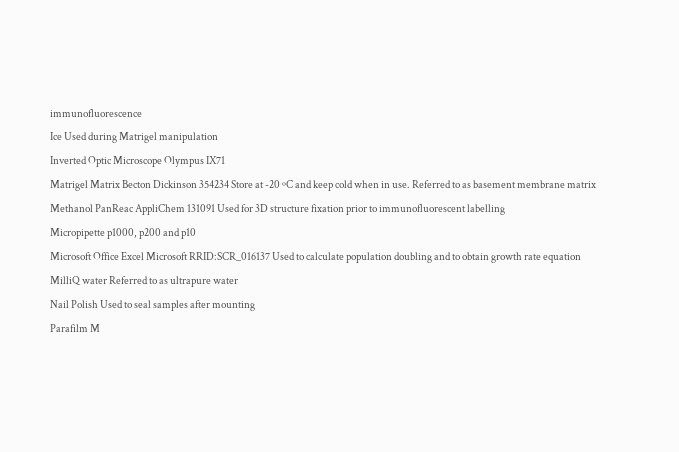immunofluorescence
Ice Used during Matrigel manipulation
Inverted Optic Microscope Olympus IX71
Matrigel Matrix Becton Dickinson 354234 Store at -20 ºC and keep cold when in use. Referred to as basement membrane matrix
Methanol PanReac AppliChem 131091 Used for 3D structure fixation prior to immunofluorescent labelling
Micropipette p1000, p200 and p10
Microsoft Office Excel Microsoft RRID:SCR_016137 Used to calculate population doubling and to obtain growth rate equation
MilliQ water Referred to as ultrapure water
Nail Polish Used to seal samples after mounting
Parafilm M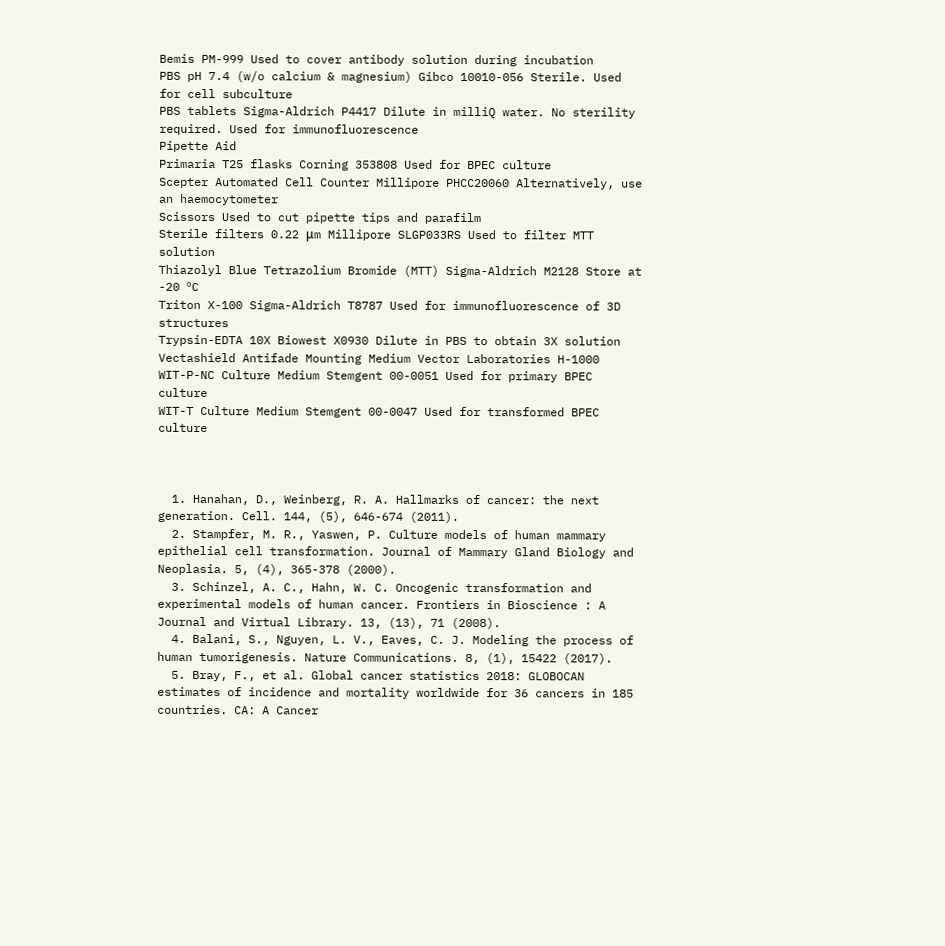Bemis PM-999 Used to cover antibody solution during incubation
PBS pH 7.4 (w/o calcium & magnesium) Gibco 10010-056 Sterile. Used for cell subculture
PBS tablets Sigma-Aldrich P4417 Dilute in milliQ water. No sterility required. Used for immunofluorescence
Pipette Aid
Primaria T25 flasks Corning 353808 Used for BPEC culture
Scepter Automated Cell Counter Millipore PHCC20060 Alternatively, use an haemocytometer
Scissors Used to cut pipette tips and parafilm
Sterile filters 0.22 μm Millipore SLGP033RS Used to filter MTT solution
Thiazolyl Blue Tetrazolium Bromide (MTT) Sigma-Aldrich M2128 Store at -20 ºC
Triton X-100 Sigma-Aldrich T8787 Used for immunofluorescence of 3D structures
Trypsin-EDTA 10X Biowest X0930 Dilute in PBS to obtain 3X solution
Vectashield Antifade Mounting Medium Vector Laboratories H-1000
WIT-P-NC Culture Medium Stemgent 00-0051 Used for primary BPEC culture
WIT-T Culture Medium Stemgent 00-0047 Used for transformed BPEC culture



  1. Hanahan, D., Weinberg, R. A. Hallmarks of cancer: the next generation. Cell. 144, (5), 646-674 (2011).
  2. Stampfer, M. R., Yaswen, P. Culture models of human mammary epithelial cell transformation. Journal of Mammary Gland Biology and Neoplasia. 5, (4), 365-378 (2000).
  3. Schinzel, A. C., Hahn, W. C. Oncogenic transformation and experimental models of human cancer. Frontiers in Bioscience : A Journal and Virtual Library. 13, (13), 71 (2008).
  4. Balani, S., Nguyen, L. V., Eaves, C. J. Modeling the process of human tumorigenesis. Nature Communications. 8, (1), 15422 (2017).
  5. Bray, F., et al. Global cancer statistics 2018: GLOBOCAN estimates of incidence and mortality worldwide for 36 cancers in 185 countries. CA: A Cancer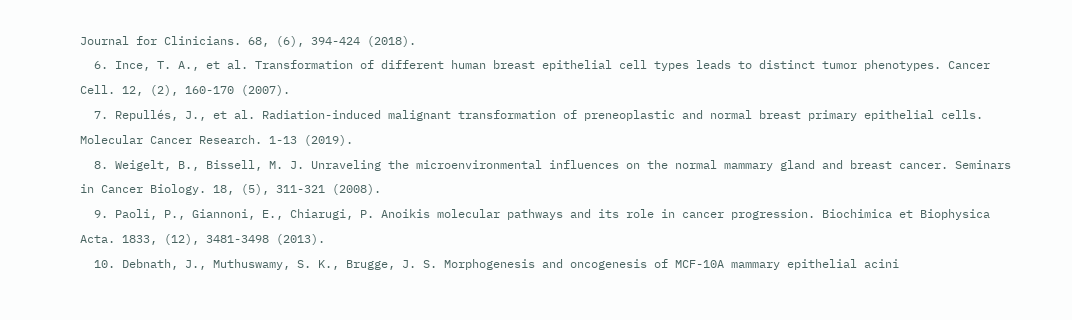Journal for Clinicians. 68, (6), 394-424 (2018).
  6. Ince, T. A., et al. Transformation of different human breast epithelial cell types leads to distinct tumor phenotypes. Cancer Cell. 12, (2), 160-170 (2007).
  7. Repullés, J., et al. Radiation-induced malignant transformation of preneoplastic and normal breast primary epithelial cells. Molecular Cancer Research. 1-13 (2019).
  8. Weigelt, B., Bissell, M. J. Unraveling the microenvironmental influences on the normal mammary gland and breast cancer. Seminars in Cancer Biology. 18, (5), 311-321 (2008).
  9. Paoli, P., Giannoni, E., Chiarugi, P. Anoikis molecular pathways and its role in cancer progression. Biochimica et Biophysica Acta. 1833, (12), 3481-3498 (2013).
  10. Debnath, J., Muthuswamy, S. K., Brugge, J. S. Morphogenesis and oncogenesis of MCF-10A mammary epithelial acini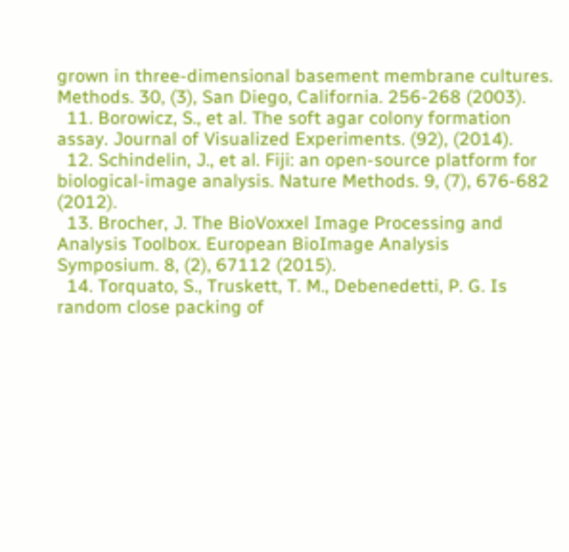grown in three-dimensional basement membrane cultures. Methods. 30, (3), San Diego, California. 256-268 (2003).
  11. Borowicz, S., et al. The soft agar colony formation assay. Journal of Visualized Experiments. (92), (2014).
  12. Schindelin, J., et al. Fiji: an open-source platform for biological-image analysis. Nature Methods. 9, (7), 676-682 (2012).
  13. Brocher, J. The BioVoxxel Image Processing and Analysis Toolbox. European BioImage Analysis Symposium. 8, (2), 67112 (2015).
  14. Torquato, S., Truskett, T. M., Debenedetti, P. G. Is random close packing of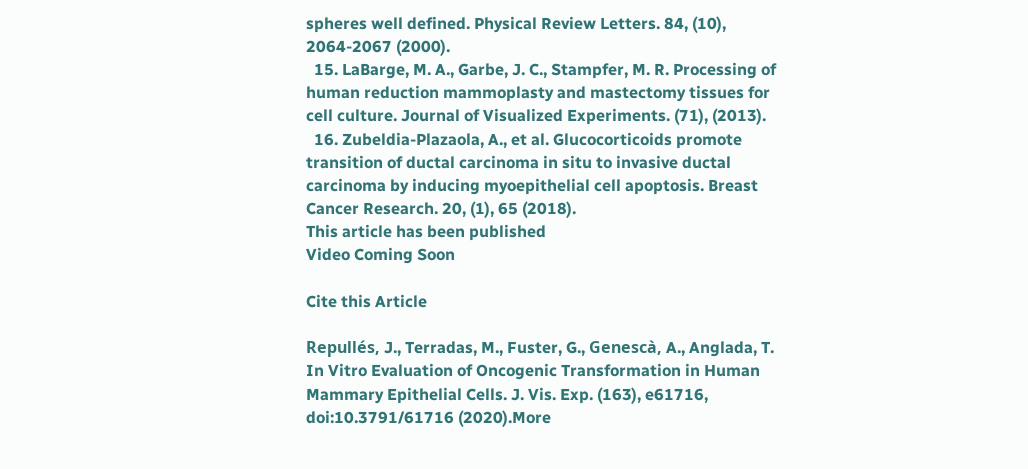spheres well defined. Physical Review Letters. 84, (10), 2064-2067 (2000).
  15. LaBarge, M. A., Garbe, J. C., Stampfer, M. R. Processing of human reduction mammoplasty and mastectomy tissues for cell culture. Journal of Visualized Experiments. (71), (2013).
  16. Zubeldia-Plazaola, A., et al. Glucocorticoids promote transition of ductal carcinoma in situ to invasive ductal carcinoma by inducing myoepithelial cell apoptosis. Breast Cancer Research. 20, (1), 65 (2018).
This article has been published
Video Coming Soon

Cite this Article

Repullés, J., Terradas, M., Fuster, G., Genescà, A., Anglada, T. In Vitro Evaluation of Oncogenic Transformation in Human Mammary Epithelial Cells. J. Vis. Exp. (163), e61716, doi:10.3791/61716 (2020).More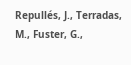Repullés, J., Terradas, M., Fuster, G.,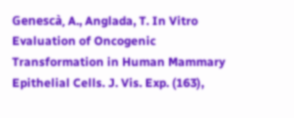Genescà, A., Anglada, T. In Vitro Evaluation of Oncogenic Transformation in Human Mammary Epithelial Cells. J. Vis. Exp. (163),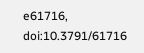e61716, doi:10.3791/61716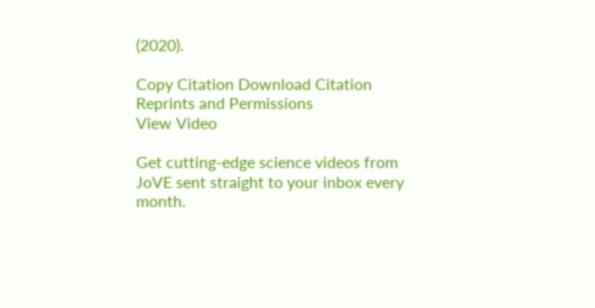(2020).

Copy Citation Download Citation Reprints and Permissions
View Video

Get cutting-edge science videos from JoVE sent straight to your inbox every month.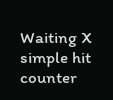Waiting X
simple hit counter